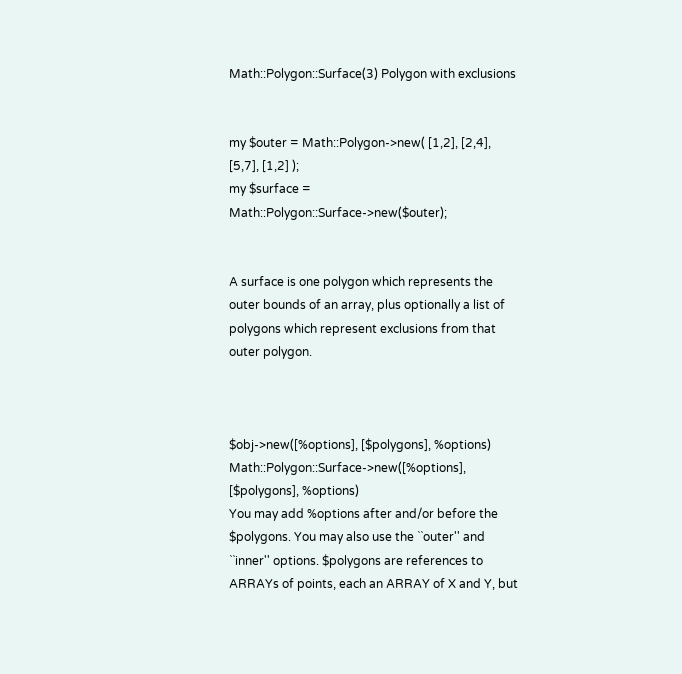Math::Polygon::Surface(3) Polygon with exclusions


my $outer = Math::Polygon->new( [1,2], [2,4], [5,7], [1,2] );
my $surface = Math::Polygon::Surface->new($outer);


A surface is one polygon which represents the outer bounds of an array, plus optionally a list of polygons which represent exclusions from that outer polygon.



$obj->new([%options], [$polygons], %options)
Math::Polygon::Surface->new([%options], [$polygons], %options)
You may add %options after and/or before the $polygons. You may also use the ``outer'' and ``inner'' options. $polygons are references to ARRAYs of points, each an ARRAY of X and Y, but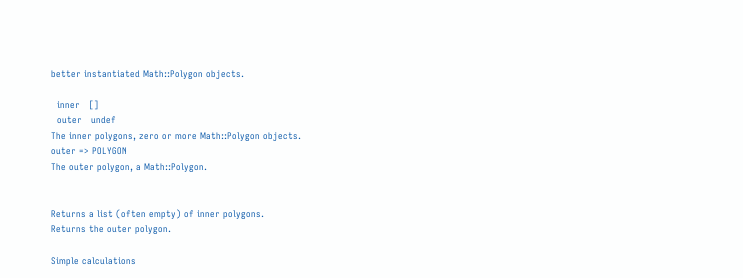better instantiated Math::Polygon objects.

  inner   []
  outer   undef
The inner polygons, zero or more Math::Polygon objects.
outer => POLYGON
The outer polygon, a Math::Polygon.


Returns a list (often empty) of inner polygons.
Returns the outer polygon.

Simple calculations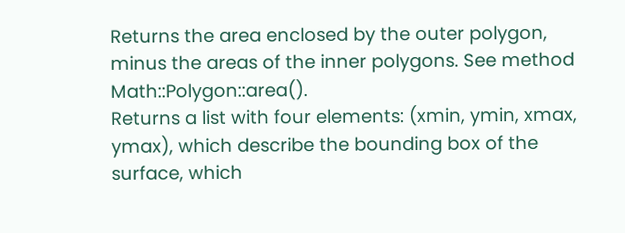Returns the area enclosed by the outer polygon, minus the areas of the inner polygons. See method Math::Polygon::area().
Returns a list with four elements: (xmin, ymin, xmax, ymax), which describe the bounding box of the surface, which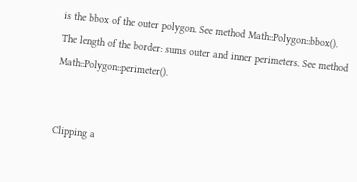is the bbox of the outer polygon. See method Math::Polygon::bbox().
The length of the border: sums outer and inner perimeters. See method Math::Polygon::perimeter().


Clipping a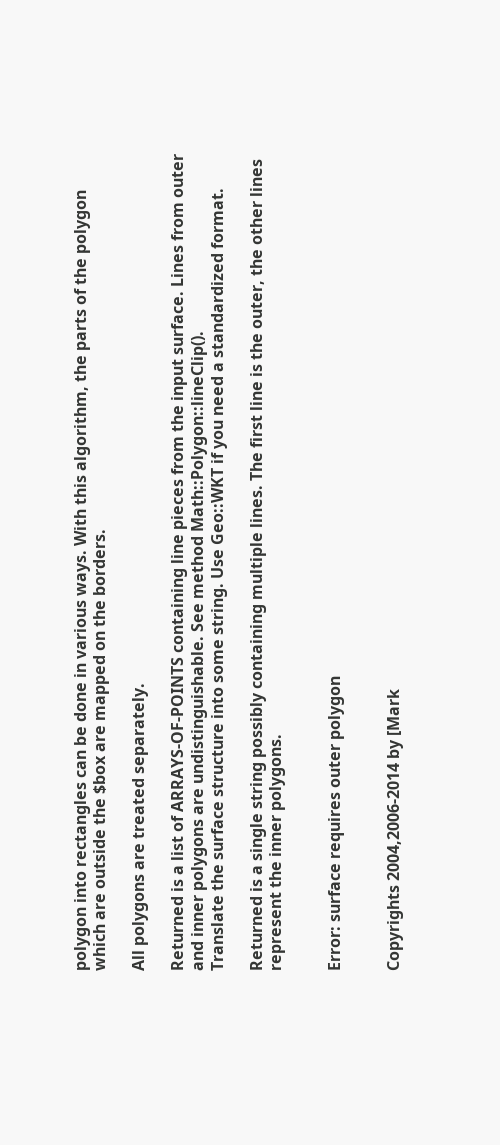polygon into rectangles can be done in various ways. With this algorithm, the parts of the polygon which are outside the $box are mapped on the borders.

All polygons are treated separately.

Returned is a list of ARRAYS-OF-POINTS containing line pieces from the input surface. Lines from outer and inner polygons are undistinguishable. See method Math::Polygon::lineClip().
Translate the surface structure into some string. Use Geo::WKT if you need a standardized format.

Returned is a single string possibly containing multiple lines. The first line is the outer, the other lines represent the inner polygons.


Error: surface requires outer polygon


Copyrights 2004,2006-2014 by [Mark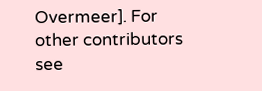Overmeer]. For other contributors see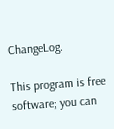ChangeLog.

This program is free software; you can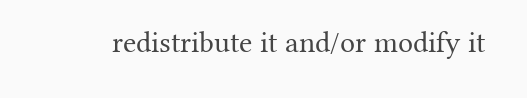redistribute it and/or modify it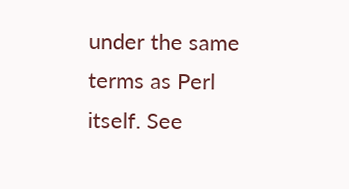under the same terms as Perl itself. See